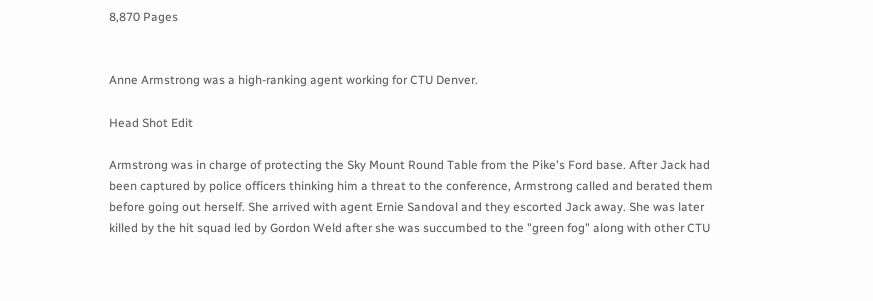8,870 Pages


Anne Armstrong was a high-ranking agent working for CTU Denver.

Head Shot Edit

Armstrong was in charge of protecting the Sky Mount Round Table from the Pike's Ford base. After Jack had been captured by police officers thinking him a threat to the conference, Armstrong called and berated them before going out herself. She arrived with agent Ernie Sandoval and they escorted Jack away. She was later killed by the hit squad led by Gordon Weld after she was succumbed to the "green fog" along with other CTU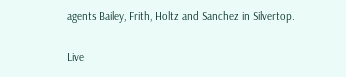agents Bailey, Frith, Holtz and Sanchez in Silvertop.

Live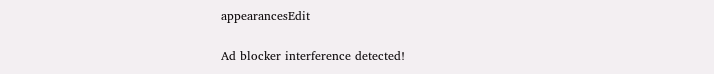appearancesEdit

Ad blocker interference detected!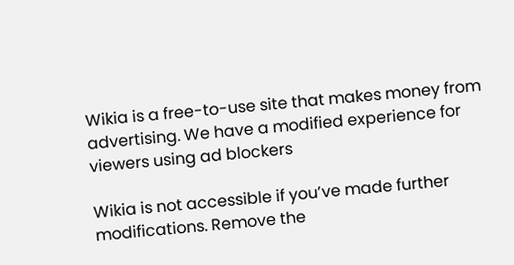Wikia is a free-to-use site that makes money from advertising. We have a modified experience for viewers using ad blockers

Wikia is not accessible if you’ve made further modifications. Remove the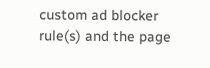custom ad blocker rule(s) and the page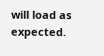will load as expected.